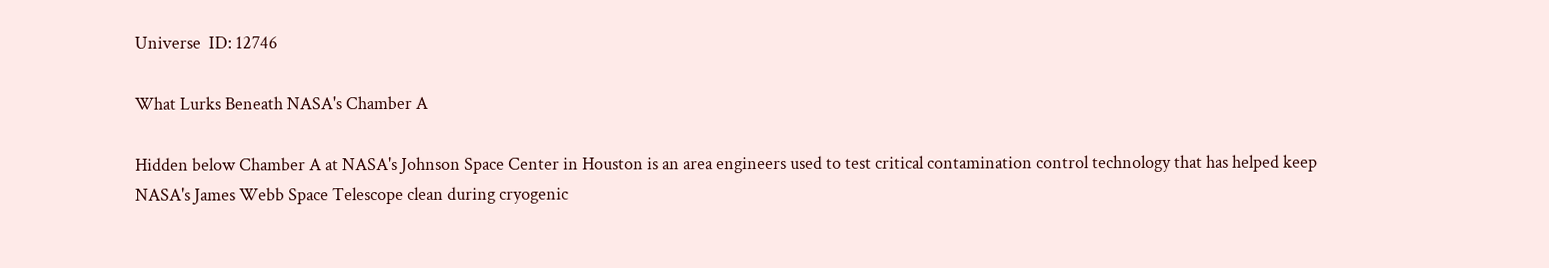Universe  ID: 12746

What Lurks Beneath NASA's Chamber A

Hidden below Chamber A at NASA's Johnson Space Center in Houston is an area engineers used to test critical contamination control technology that has helped keep NASA's James Webb Space Telescope clean during cryogenic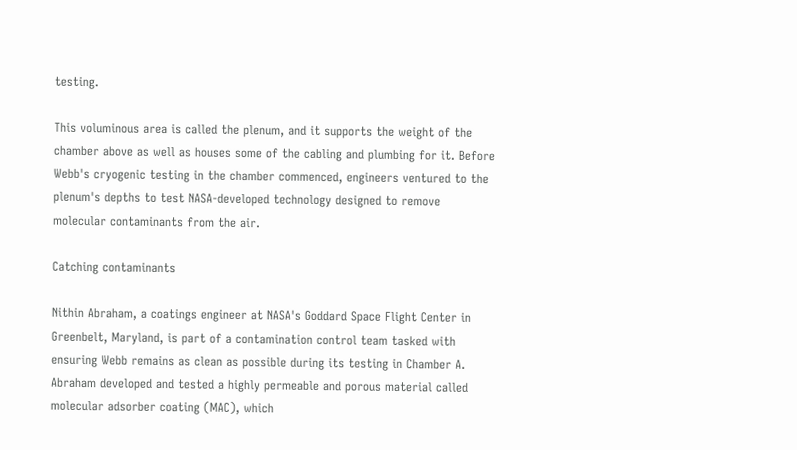testing.

This voluminous area is called the plenum, and it supports the weight of the chamber above as well as houses some of the cabling and plumbing for it. Before Webb's cryogenic testing in the chamber commenced, engineers ventured to the plenum's depths to test NASA-developed technology designed to remove molecular contaminants from the air.

Catching contaminants

Nithin Abraham, a coatings engineer at NASA's Goddard Space Flight Center in Greenbelt, Maryland, is part of a contamination control team tasked with ensuring Webb remains as clean as possible during its testing in Chamber A. Abraham developed and tested a highly permeable and porous material called molecular adsorber coating (MAC), which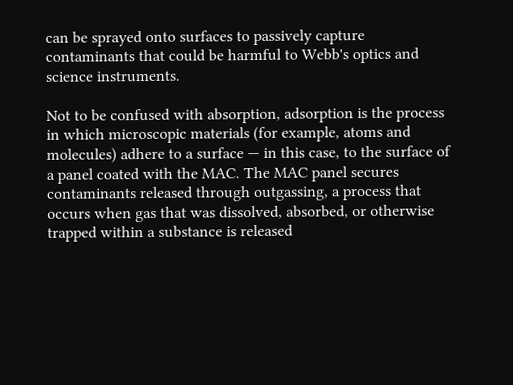can be sprayed onto surfaces to passively capture contaminants that could be harmful to Webb's optics and science instruments.

Not to be confused with absorption, adsorption is the process in which microscopic materials (for example, atoms and molecules) adhere to a surface — in this case, to the surface of a panel coated with the MAC. The MAC panel secures contaminants released through outgassing, a process that occurs when gas that was dissolved, absorbed, or otherwise trapped within a substance is released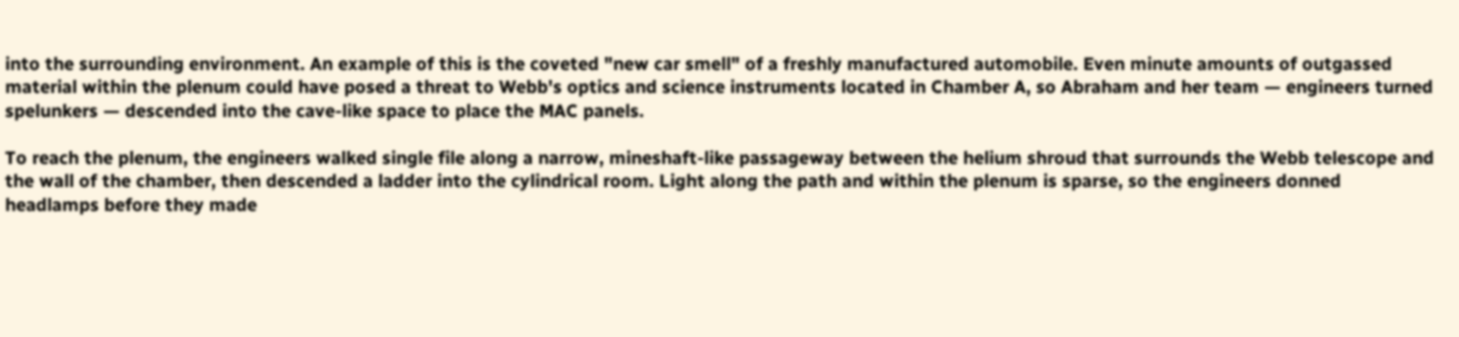into the surrounding environment. An example of this is the coveted "new car smell" of a freshly manufactured automobile. Even minute amounts of outgassed material within the plenum could have posed a threat to Webb's optics and science instruments located in Chamber A, so Abraham and her team — engineers turned spelunkers — descended into the cave-like space to place the MAC panels.

To reach the plenum, the engineers walked single file along a narrow, mineshaft-like passageway between the helium shroud that surrounds the Webb telescope and the wall of the chamber, then descended a ladder into the cylindrical room. Light along the path and within the plenum is sparse, so the engineers donned headlamps before they made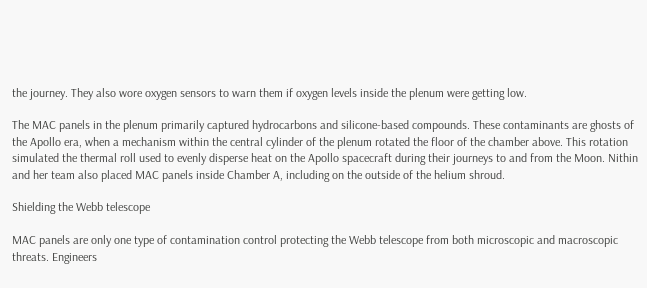the journey. They also wore oxygen sensors to warn them if oxygen levels inside the plenum were getting low.

The MAC panels in the plenum primarily captured hydrocarbons and silicone-based compounds. These contaminants are ghosts of the Apollo era, when a mechanism within the central cylinder of the plenum rotated the floor of the chamber above. This rotation simulated the thermal roll used to evenly disperse heat on the Apollo spacecraft during their journeys to and from the Moon. Nithin and her team also placed MAC panels inside Chamber A, including on the outside of the helium shroud.

Shielding the Webb telescope

MAC panels are only one type of contamination control protecting the Webb telescope from both microscopic and macroscopic threats. Engineers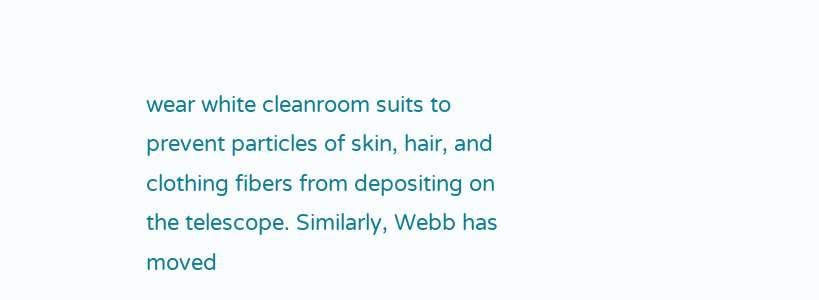wear white cleanroom suits to prevent particles of skin, hair, and clothing fibers from depositing on the telescope. Similarly, Webb has moved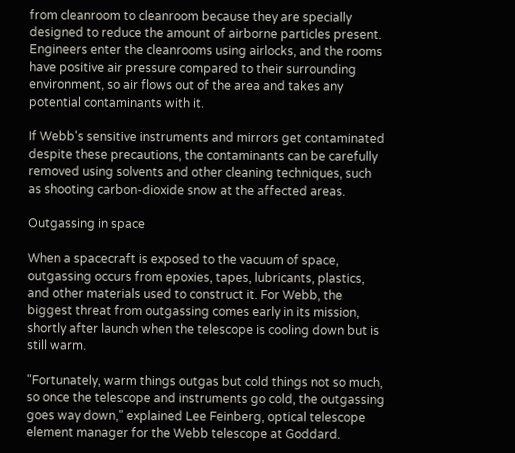from cleanroom to cleanroom because they are specially designed to reduce the amount of airborne particles present. Engineers enter the cleanrooms using airlocks, and the rooms have positive air pressure compared to their surrounding environment, so air flows out of the area and takes any potential contaminants with it.

If Webb's sensitive instruments and mirrors get contaminated despite these precautions, the contaminants can be carefully removed using solvents and other cleaning techniques, such as shooting carbon-dioxide snow at the affected areas.

Outgassing in space

When a spacecraft is exposed to the vacuum of space, outgassing occurs from epoxies, tapes, lubricants, plastics, and other materials used to construct it. For Webb, the biggest threat from outgassing comes early in its mission, shortly after launch when the telescope is cooling down but is still warm.

"Fortunately, warm things outgas but cold things not so much, so once the telescope and instruments go cold, the outgassing goes way down," explained Lee Feinberg, optical telescope element manager for the Webb telescope at Goddard.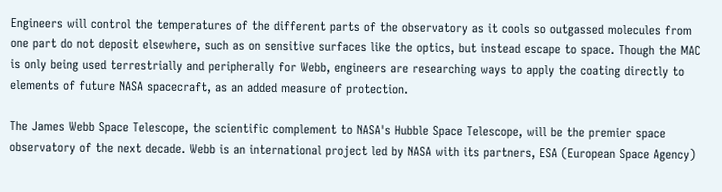Engineers will control the temperatures of the different parts of the observatory as it cools so outgassed molecules from one part do not deposit elsewhere, such as on sensitive surfaces like the optics, but instead escape to space. Though the MAC is only being used terrestrially and peripherally for Webb, engineers are researching ways to apply the coating directly to elements of future NASA spacecraft, as an added measure of protection.

The James Webb Space Telescope, the scientific complement to NASA's Hubble Space Telescope, will be the premier space observatory of the next decade. Webb is an international project led by NASA with its partners, ESA (European Space Agency)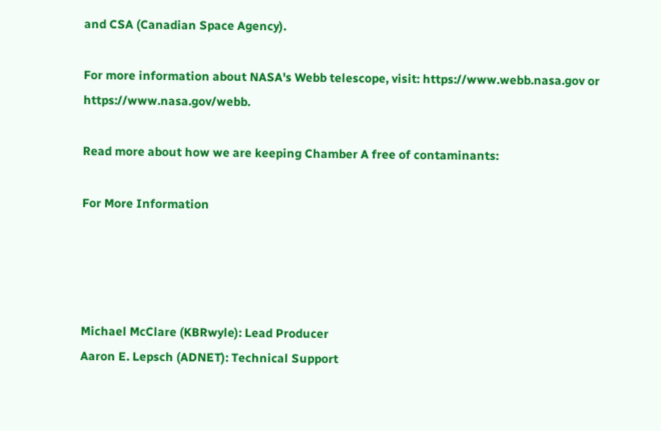and CSA (Canadian Space Agency).

For more information about NASA's Webb telescope, visit: https://www.webb.nasa.gov or https://www.nasa.gov/webb.

Read more about how we are keeping Chamber A free of contaminants:

For More Information




Michael McClare (KBRwyle): Lead Producer
Aaron E. Lepsch (ADNET): Technical Support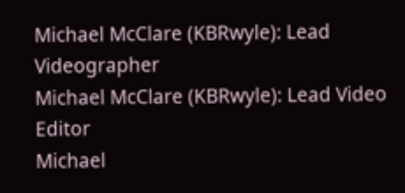Michael McClare (KBRwyle): Lead Videographer
Michael McClare (KBRwyle): Lead Video Editor
Michael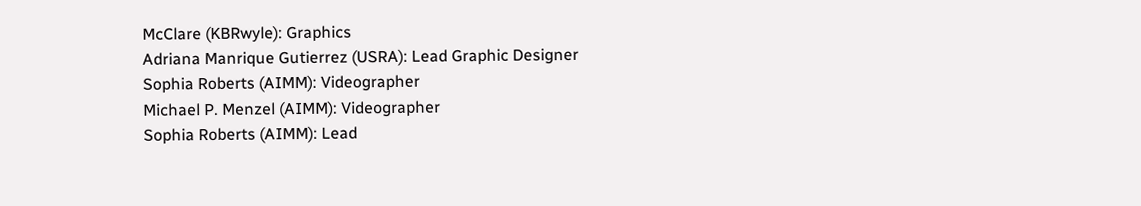McClare (KBRwyle): Graphics
Adriana Manrique Gutierrez (USRA): Lead Graphic Designer
Sophia Roberts (AIMM): Videographer
Michael P. Menzel (AIMM): Videographer
Sophia Roberts (AIMM): Lead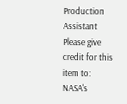Production Assistant
Please give credit for this item to:
NASA's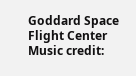Goddard Space Flight Center
Music credit: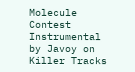Molecule Contest Instrumental by Javoy on Killer Tracks